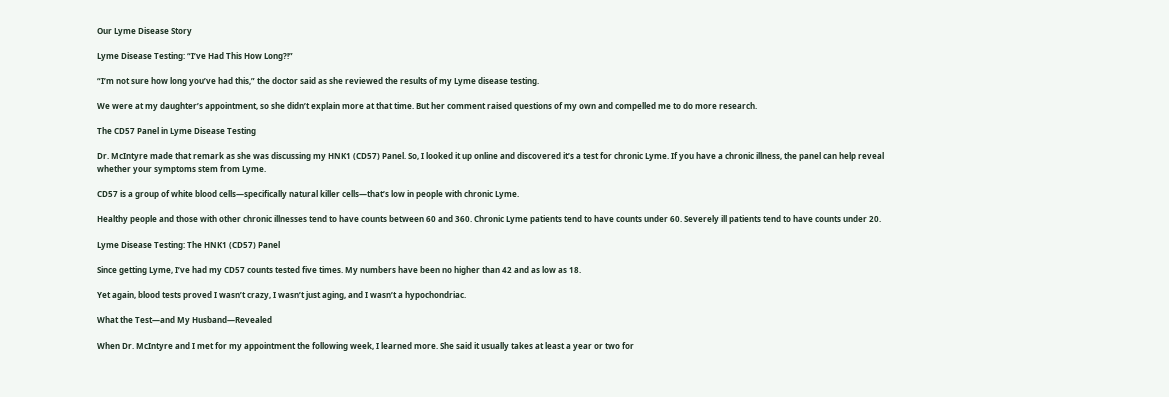Our Lyme Disease Story

Lyme Disease Testing: “I’ve Had This How Long?!”

“I’m not sure how long you’ve had this,” the doctor said as she reviewed the results of my Lyme disease testing.

We were at my daughter’s appointment, so she didn’t explain more at that time. But her comment raised questions of my own and compelled me to do more research.

The CD57 Panel in Lyme Disease Testing

Dr. McIntyre made that remark as she was discussing my HNK1 (CD57) Panel. So, I looked it up online and discovered it’s a test for chronic Lyme. If you have a chronic illness, the panel can help reveal whether your symptoms stem from Lyme.

CD57 is a group of white blood cells—specifically natural killer cells—that’s low in people with chronic Lyme.

Healthy people and those with other chronic illnesses tend to have counts between 60 and 360. Chronic Lyme patients tend to have counts under 60. Severely ill patients tend to have counts under 20.

Lyme Disease Testing: The HNK1 (CD57) Panel

Since getting Lyme, I’ve had my CD57 counts tested five times. My numbers have been no higher than 42 and as low as 18.

Yet again, blood tests proved I wasn’t crazy, I wasn’t just aging, and I wasn’t a hypochondriac.

What the Test—and My Husband—Revealed

When Dr. McIntyre and I met for my appointment the following week, I learned more. She said it usually takes at least a year or two for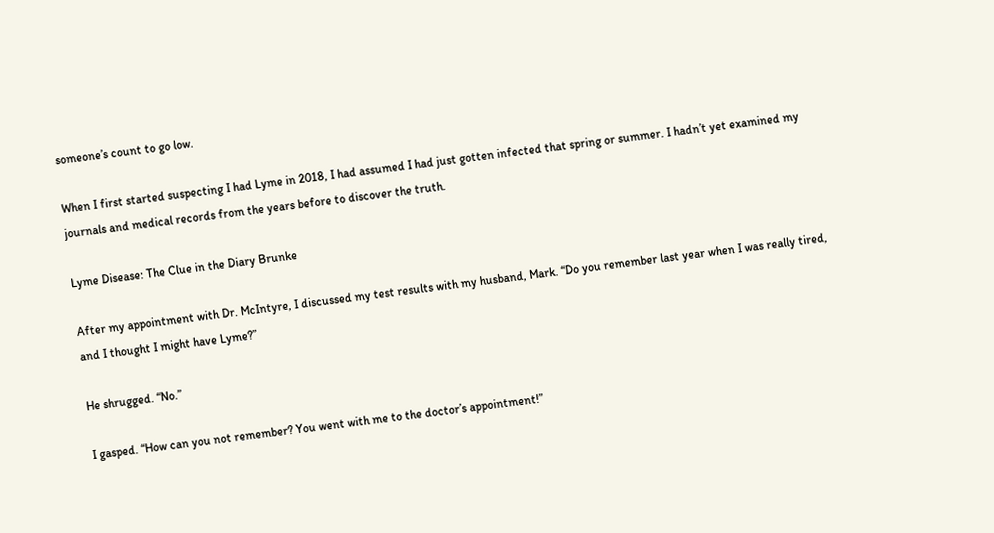someone’s count to go low.

When I first started suspecting I had Lyme in 2018, I had assumed I had just gotten infected that spring or summer. I hadn’t yet examined my journals and medical records from the years before to discover the truth.

Lyme Disease: The Clue in the Diary Brunke

After my appointment with Dr. McIntyre, I discussed my test results with my husband, Mark. “Do you remember last year when I was really tired, and I thought I might have Lyme?”

He shrugged. “No.”

I gasped. “How can you not remember? You went with me to the doctor’s appointment!”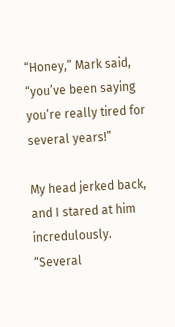“Honey,” Mark said, “you’ve been saying you’re really tired for several years!”

My head jerked back, and I stared at him incredulously. “Several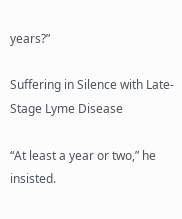years?”

Suffering in Silence with Late-Stage Lyme Disease

“At least a year or two,” he insisted.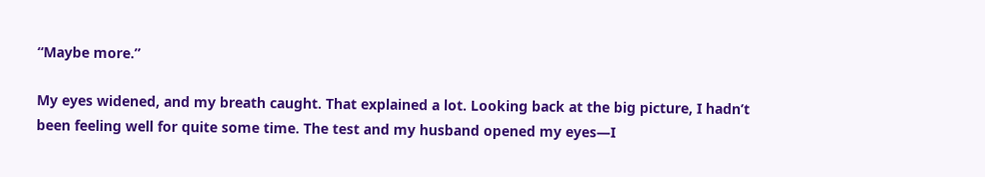“Maybe more.”

My eyes widened, and my breath caught. That explained a lot. Looking back at the big picture, I hadn’t been feeling well for quite some time. The test and my husband opened my eyes—I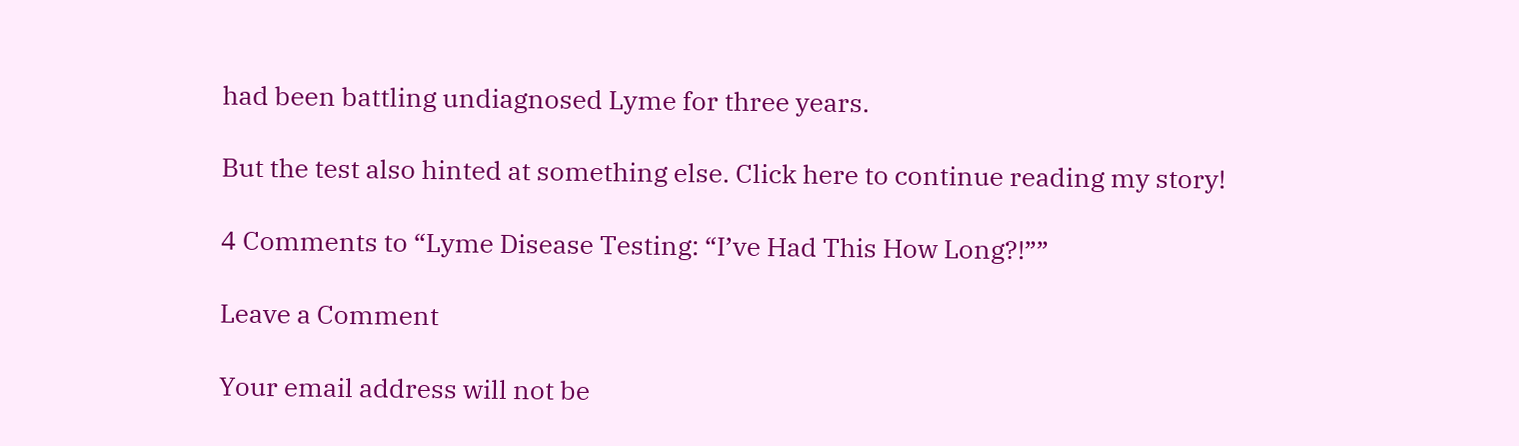had been battling undiagnosed Lyme for three years.

But the test also hinted at something else. Click here to continue reading my story!

4 Comments to “Lyme Disease Testing: “I’ve Had This How Long?!””

Leave a Comment

Your email address will not be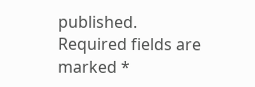published. Required fields are marked *